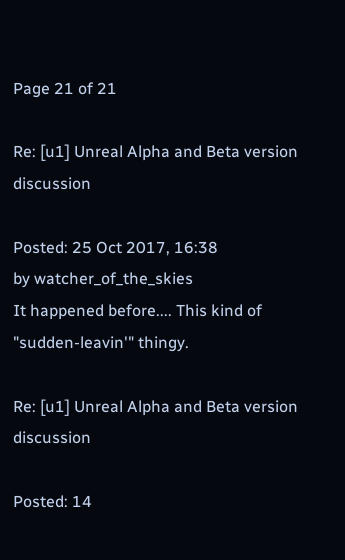Page 21 of 21

Re: [u1] Unreal Alpha and Beta version discussion

Posted: 25 Oct 2017, 16:38
by watcher_of_the_skies
It happened before.... This kind of "sudden-leavin'" thingy.

Re: [u1] Unreal Alpha and Beta version discussion

Posted: 14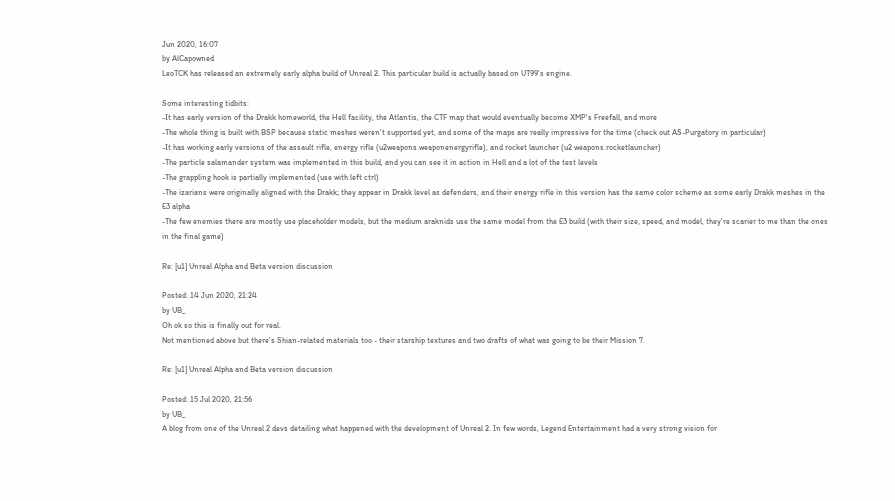Jun 2020, 16:07
by AlCapowned
LeoTCK has released an extremely early alpha build of Unreal 2. This particular build is actually based on UT99's engine.

Some interesting tidbits:
-It has early version of the Drakk homeworld, the Hell facility, the Atlantis, the CTF map that would eventually become XMP's Freefall, and more
-The whole thing is built with BSP because static meshes weren't supported yet, and some of the maps are really impressive for the time (check out AS-Purgatory in particular)
-It has working early versions of the assault rifle, energy rifle (u2weapons.weaponenergyrifle), and rocket launcher (u2 weapons.rocketlauncher)
-The particle salamander system was implemented in this build, and you can see it in action in Hell and a lot of the test levels
-The grappling hook is partially implemented (use with left ctrl)
-The izarians were originally aligned with the Drakk; they appear in Drakk level as defenders, and their energy rifle in this version has the same color scheme as some early Drakk meshes in the E3 alpha
-The few enemies there are mostly use placeholder models, but the medium araknids use the same model from the E3 build (with their size, speed, and model, they're scarier to me than the ones in the final game)

Re: [u1] Unreal Alpha and Beta version discussion

Posted: 14 Jun 2020, 21:24
by UB_
Oh ok so this is finally out for real.
Not mentioned above but there's Shian-related materials too - their starship textures and two drafts of what was going to be their Mission 7.

Re: [u1] Unreal Alpha and Beta version discussion

Posted: 15 Jul 2020, 21:56
by UB_
A blog from one of the Unreal 2 devs detailing what happened with the development of Unreal 2. In few words, Legend Entertainment had a very strong vision for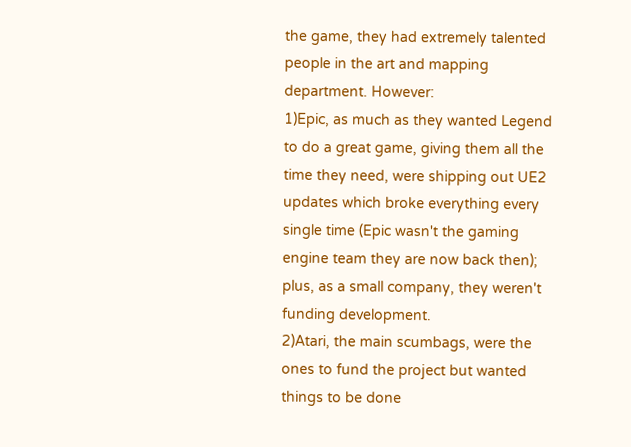the game, they had extremely talented people in the art and mapping department. However:
1)Epic, as much as they wanted Legend to do a great game, giving them all the time they need, were shipping out UE2 updates which broke everything every single time (Epic wasn't the gaming engine team they are now back then); plus, as a small company, they weren't funding development.
2)Atari, the main scumbags, were the ones to fund the project but wanted things to be done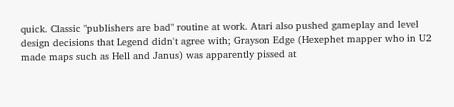quick. Classic "publishers are bad" routine at work. Atari also pushed gameplay and level design decisions that Legend didn't agree with; Grayson Edge (Hexephet mapper who in U2 made maps such as Hell and Janus) was apparently pissed at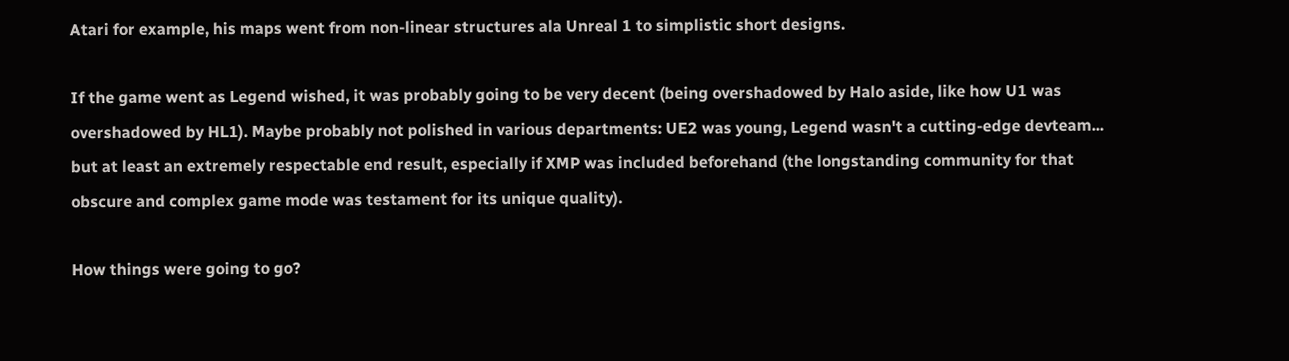Atari for example, his maps went from non-linear structures ala Unreal 1 to simplistic short designs.

If the game went as Legend wished, it was probably going to be very decent (being overshadowed by Halo aside, like how U1 was overshadowed by HL1). Maybe probably not polished in various departments: UE2 was young, Legend wasn't a cutting-edge devteam... but at least an extremely respectable end result, especially if XMP was included beforehand (the longstanding community for that obscure and complex game mode was testament for its unique quality).

How things were going to go?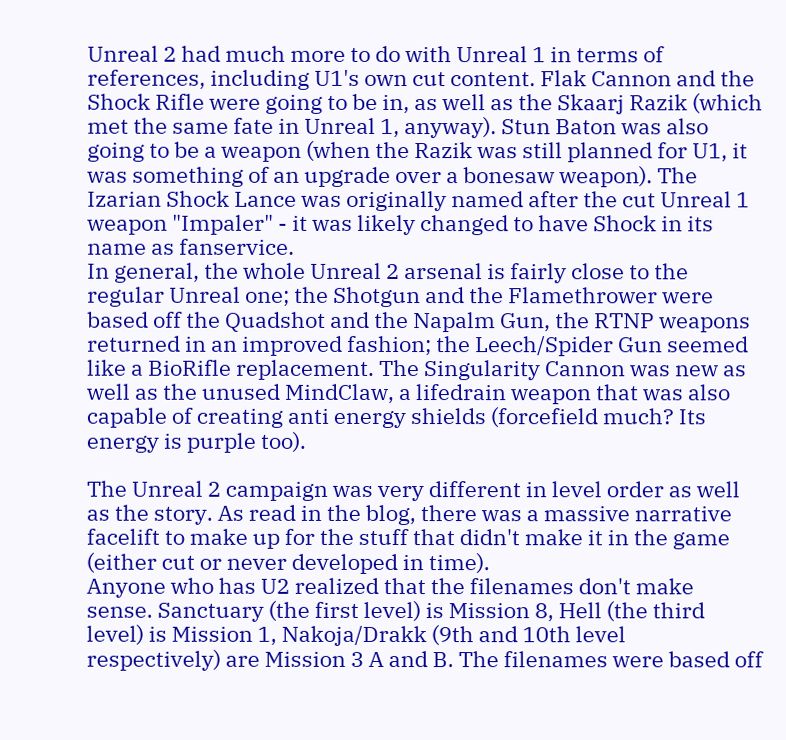Unreal 2 had much more to do with Unreal 1 in terms of references, including U1's own cut content. Flak Cannon and the Shock Rifle were going to be in, as well as the Skaarj Razik (which met the same fate in Unreal 1, anyway). Stun Baton was also going to be a weapon (when the Razik was still planned for U1, it was something of an upgrade over a bonesaw weapon). The Izarian Shock Lance was originally named after the cut Unreal 1 weapon "Impaler" - it was likely changed to have Shock in its name as fanservice.
In general, the whole Unreal 2 arsenal is fairly close to the regular Unreal one; the Shotgun and the Flamethrower were based off the Quadshot and the Napalm Gun, the RTNP weapons returned in an improved fashion; the Leech/Spider Gun seemed like a BioRifle replacement. The Singularity Cannon was new as well as the unused MindClaw, a lifedrain weapon that was also capable of creating anti energy shields (forcefield much? Its energy is purple too).

The Unreal 2 campaign was very different in level order as well as the story. As read in the blog, there was a massive narrative facelift to make up for the stuff that didn't make it in the game (either cut or never developed in time).
Anyone who has U2 realized that the filenames don't make sense. Sanctuary (the first level) is Mission 8, Hell (the third level) is Mission 1, Nakoja/Drakk (9th and 10th level respectively) are Mission 3 A and B. The filenames were based off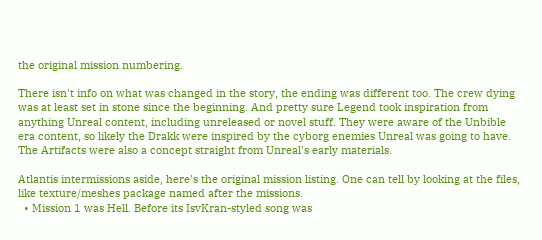the original mission numbering.

There isn't info on what was changed in the story, the ending was different too. The crew dying was at least set in stone since the beginning. And pretty sure Legend took inspiration from anything Unreal content, including unreleased or novel stuff. They were aware of the Unbible era content, so likely the Drakk were inspired by the cyborg enemies Unreal was going to have. The Artifacts were also a concept straight from Unreal's early materials.

Atlantis intermissions aside, here's the original mission listing. One can tell by looking at the files, like texture/meshes package named after the missions.
  • Mission 1 was Hell. Before its IsvKran-styled song was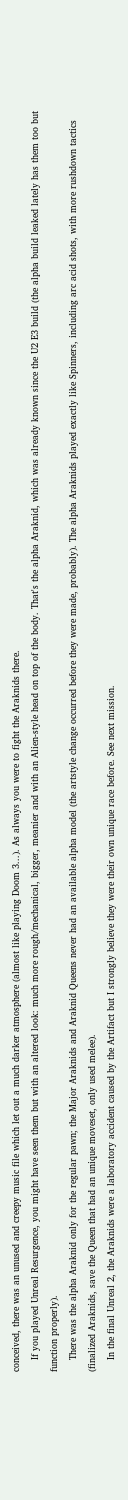conceived, there was an unused and creepy music file which let out a much darker atmosphere (almost like playing Doom 3...). As always you were to fight the Araknids there.
    If you played Unreal Resurgence, you might have seen them but with an altered look: much more rough/mechanical, bigger, meanier and with an Alien-style head on top of the body. That's the alpha Araknid, which was already known since the U2 E3 build (the alpha build leaked lately has them too but function properly).
    There was the alpha Araknid only for the regular pawn; the Major Araknids and Araknid Queens never had an available alpha model (the artstyle change occurred before they were made, probably). The alpha Araknids played exactly like Spinners, including arc acid shots, with more rushdown tactics (finalized Araknids, save the Queen that had an unique moveset, only used melee).
    In the final Unreal 2, the Araknids were a laboratory accident caused by the Artifact but I strongly believe they were their own unique race before. See next mission.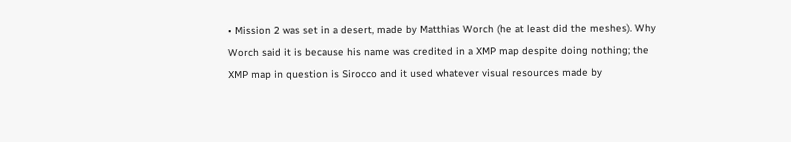• Mission 2 was set in a desert, made by Matthias Worch (he at least did the meshes). Why Worch said it is because his name was credited in a XMP map despite doing nothing; the XMP map in question is Sirocco and it used whatever visual resources made by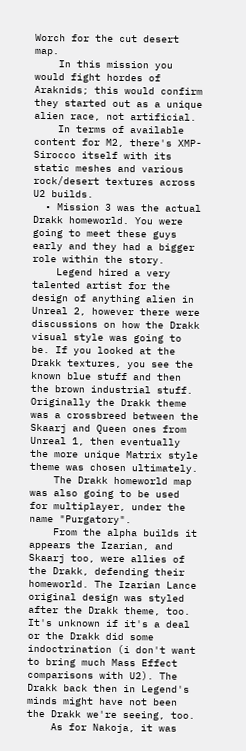Worch for the cut desert map.
    In this mission you would fight hordes of Araknids; this would confirm they started out as a unique alien race, not artificial.
    In terms of available content for M2, there's XMP-Sirocco itself with its static meshes and various rock/desert textures across U2 builds.
  • Mission 3 was the actual Drakk homeworld. You were going to meet these guys early and they had a bigger role within the story.
    Legend hired a very talented artist for the design of anything alien in Unreal 2, however there were discussions on how the Drakk visual style was going to be. If you looked at the Drakk textures, you see the known blue stuff and then the brown industrial stuff. Originally the Drakk theme was a crossbreed between the Skaarj and Queen ones from Unreal 1, then eventually the more unique Matrix style theme was chosen ultimately.
    The Drakk homeworld map was also going to be used for multiplayer, under the name "Purgatory".
    From the alpha builds it appears the Izarian, and Skaarj too, were allies of the Drakk, defending their homeworld. The Izarian Lance original design was styled after the Drakk theme, too. It's unknown if it's a deal or the Drakk did some indoctrination (i don't want to bring much Mass Effect comparisons with U2). The Drakk back then in Legend's minds might have not been the Drakk we're seeing, too.
    As for Nakoja, it was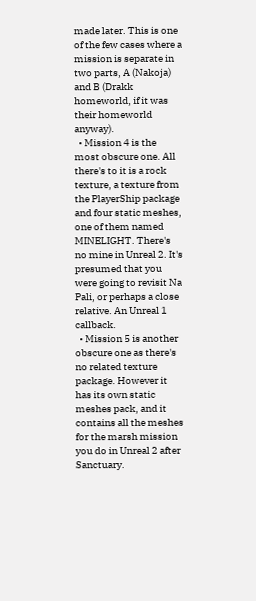made later. This is one of the few cases where a mission is separate in two parts, A (Nakoja) and B (Drakk homeworld, if it was their homeworld anyway).
  • Mission 4 is the most obscure one. All there's to it is a rock texture, a texture from the PlayerShip package and four static meshes, one of them named MINELIGHT. There's no mine in Unreal 2. It's presumed that you were going to revisit Na Pali, or perhaps a close relative. An Unreal 1 callback.
  • Mission 5 is another obscure one as there's no related texture package. However it has its own static meshes pack, and it contains all the meshes for the marsh mission you do in Unreal 2 after Sanctuary.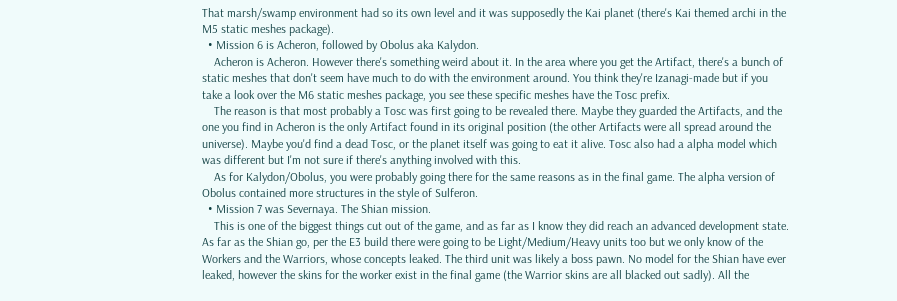That marsh/swamp environment had so its own level and it was supposedly the Kai planet (there's Kai themed archi in the M5 static meshes package).
  • Mission 6 is Acheron, followed by Obolus aka Kalydon.
    Acheron is Acheron. However there's something weird about it. In the area where you get the Artifact, there's a bunch of static meshes that don't seem have much to do with the environment around. You think they're Izanagi-made but if you take a look over the M6 static meshes package, you see these specific meshes have the Tosc prefix.
    The reason is that most probably a Tosc was first going to be revealed there. Maybe they guarded the Artifacts, and the one you find in Acheron is the only Artifact found in its original position (the other Artifacts were all spread around the universe). Maybe you'd find a dead Tosc, or the planet itself was going to eat it alive. Tosc also had a alpha model which was different but I'm not sure if there's anything involved with this.
    As for Kalydon/Obolus, you were probably going there for the same reasons as in the final game. The alpha version of Obolus contained more structures in the style of Sulferon.
  • Mission 7 was Severnaya. The Shian mission.
    This is one of the biggest things cut out of the game, and as far as I know they did reach an advanced development state. As far as the Shian go, per the E3 build there were going to be Light/Medium/Heavy units too but we only know of the Workers and the Warriors, whose concepts leaked. The third unit was likely a boss pawn. No model for the Shian have ever leaked, however the skins for the worker exist in the final game (the Warrior skins are all blacked out sadly). All the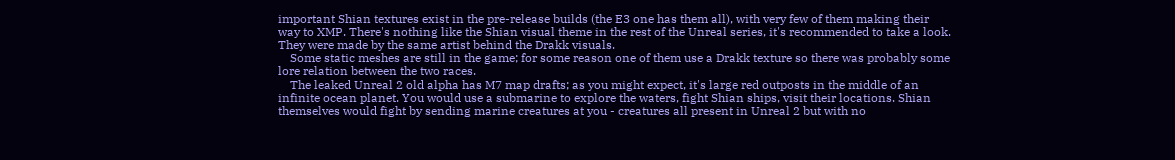important Shian textures exist in the pre-release builds (the E3 one has them all), with very few of them making their way to XMP. There's nothing like the Shian visual theme in the rest of the Unreal series, it's recommended to take a look. They were made by the same artist behind the Drakk visuals.
    Some static meshes are still in the game; for some reason one of them use a Drakk texture so there was probably some lore relation between the two races.
    The leaked Unreal 2 old alpha has M7 map drafts; as you might expect, it's large red outposts in the middle of an infinite ocean planet. You would use a submarine to explore the waters, fight Shian ships, visit their locations. Shian themselves would fight by sending marine creatures at you - creatures all present in Unreal 2 but with no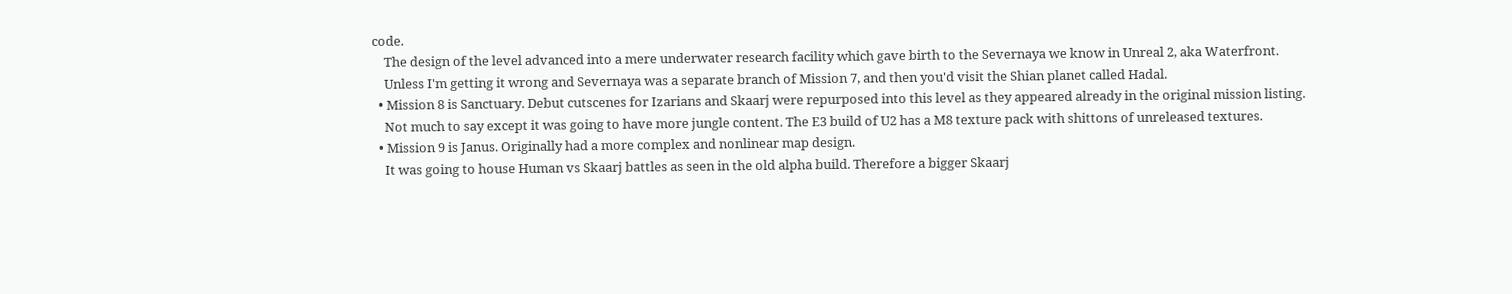code.
    The design of the level advanced into a mere underwater research facility which gave birth to the Severnaya we know in Unreal 2, aka Waterfront.
    Unless I'm getting it wrong and Severnaya was a separate branch of Mission 7, and then you'd visit the Shian planet called Hadal.
  • Mission 8 is Sanctuary. Debut cutscenes for Izarians and Skaarj were repurposed into this level as they appeared already in the original mission listing.
    Not much to say except it was going to have more jungle content. The E3 build of U2 has a M8 texture pack with shittons of unreleased textures.
  • Mission 9 is Janus. Originally had a more complex and nonlinear map design.
    It was going to house Human vs Skaarj battles as seen in the old alpha build. Therefore a bigger Skaarj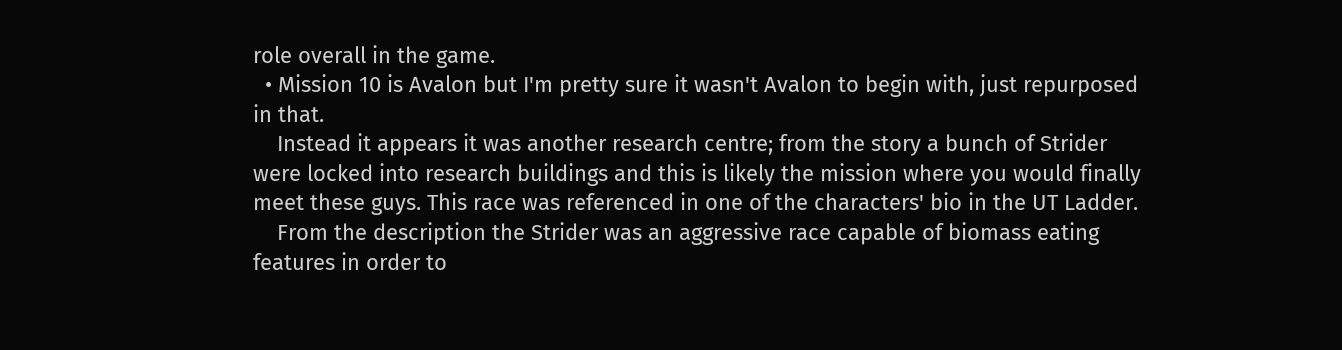role overall in the game.
  • Mission 10 is Avalon but I'm pretty sure it wasn't Avalon to begin with, just repurposed in that.
    Instead it appears it was another research centre; from the story a bunch of Strider were locked into research buildings and this is likely the mission where you would finally meet these guys. This race was referenced in one of the characters' bio in the UT Ladder.
    From the description the Strider was an aggressive race capable of biomass eating features in order to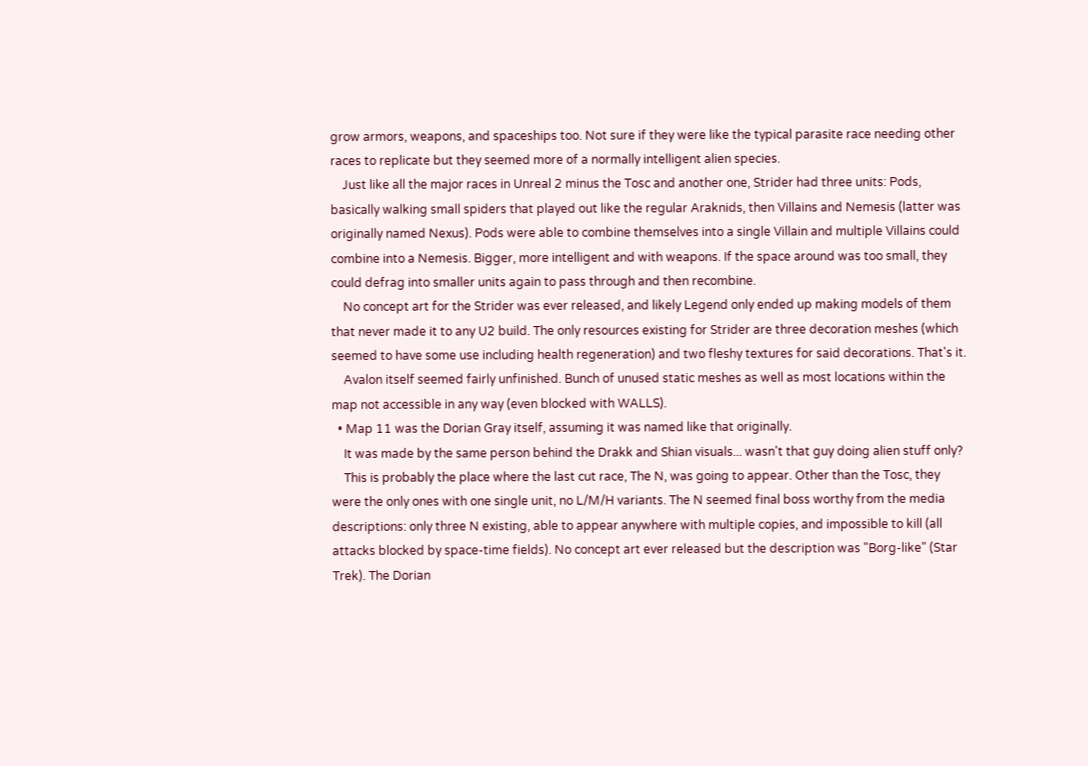grow armors, weapons, and spaceships too. Not sure if they were like the typical parasite race needing other races to replicate but they seemed more of a normally intelligent alien species.
    Just like all the major races in Unreal 2 minus the Tosc and another one, Strider had three units: Pods, basically walking small spiders that played out like the regular Araknids, then Villains and Nemesis (latter was originally named Nexus). Pods were able to combine themselves into a single Villain and multiple Villains could combine into a Nemesis. Bigger, more intelligent and with weapons. If the space around was too small, they could defrag into smaller units again to pass through and then recombine.
    No concept art for the Strider was ever released, and likely Legend only ended up making models of them that never made it to any U2 build. The only resources existing for Strider are three decoration meshes (which seemed to have some use including health regeneration) and two fleshy textures for said decorations. That's it.
    Avalon itself seemed fairly unfinished. Bunch of unused static meshes as well as most locations within the map not accessible in any way (even blocked with WALLS).
  • Map 11 was the Dorian Gray itself, assuming it was named like that originally.
    It was made by the same person behind the Drakk and Shian visuals... wasn't that guy doing alien stuff only?
    This is probably the place where the last cut race, The N, was going to appear. Other than the Tosc, they were the only ones with one single unit, no L/M/H variants. The N seemed final boss worthy from the media descriptions: only three N existing, able to appear anywhere with multiple copies, and impossible to kill (all attacks blocked by space-time fields). No concept art ever released but the description was "Borg-like" (Star Trek). The Dorian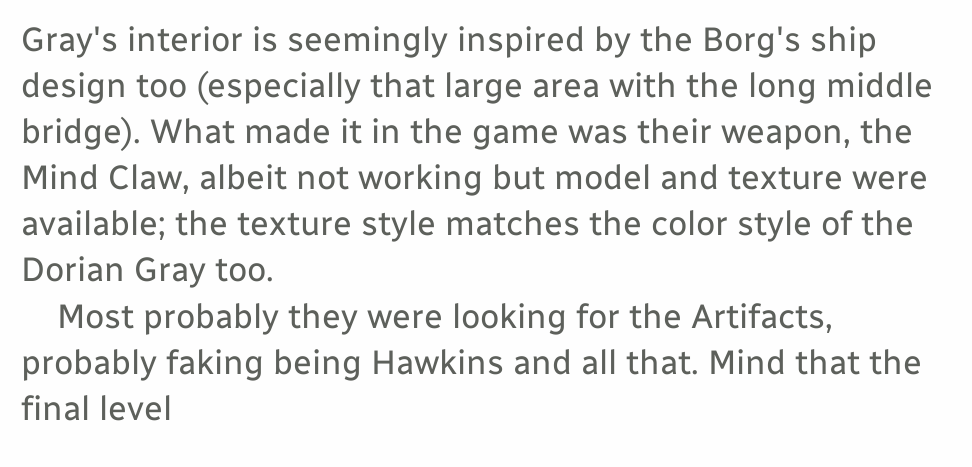Gray's interior is seemingly inspired by the Borg's ship design too (especially that large area with the long middle bridge). What made it in the game was their weapon, the Mind Claw, albeit not working but model and texture were available; the texture style matches the color style of the Dorian Gray too.
    Most probably they were looking for the Artifacts, probably faking being Hawkins and all that. Mind that the final level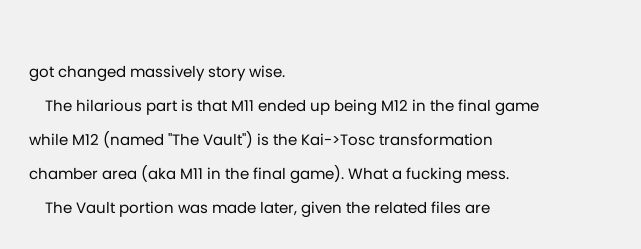got changed massively story wise.
    The hilarious part is that M11 ended up being M12 in the final game while M12 (named "The Vault") is the Kai->Tosc transformation chamber area (aka M11 in the final game). What a fucking mess.
    The Vault portion was made later, given the related files are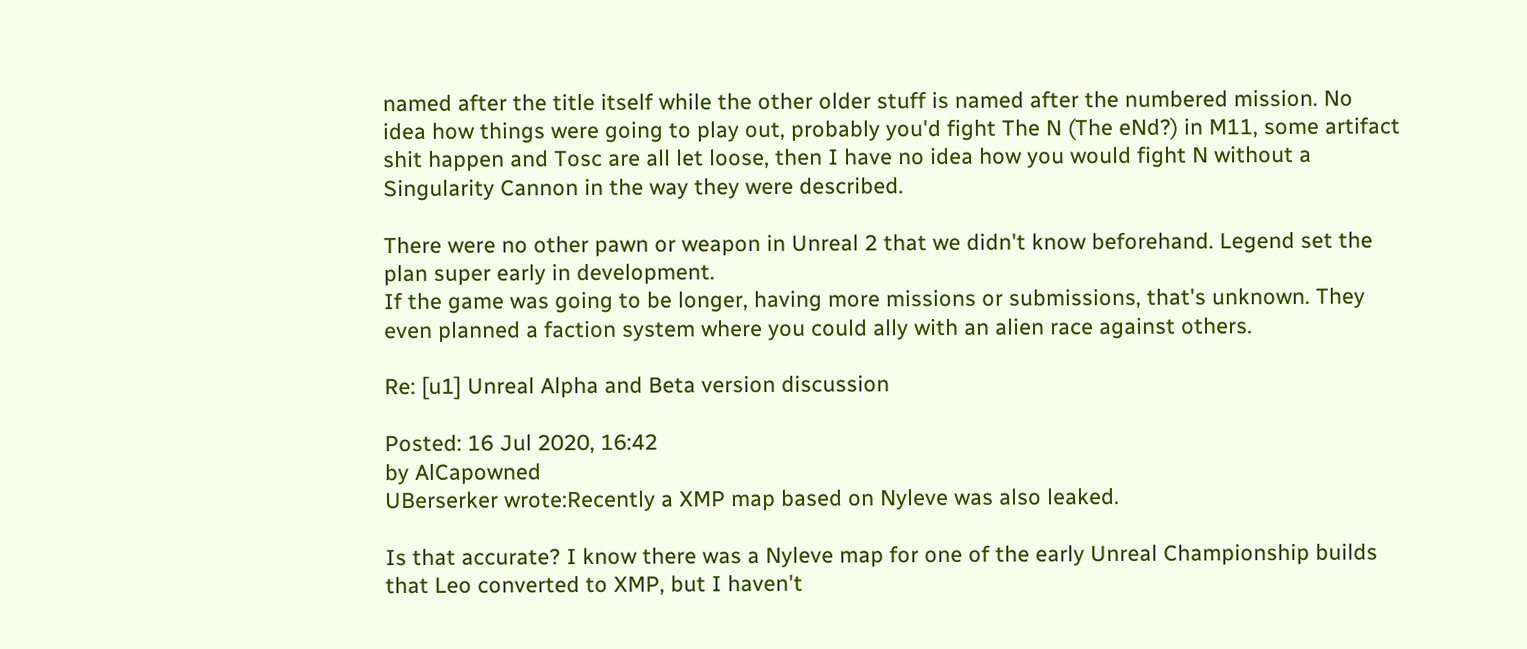named after the title itself while the other older stuff is named after the numbered mission. No idea how things were going to play out, probably you'd fight The N (The eNd?) in M11, some artifact shit happen and Tosc are all let loose, then I have no idea how you would fight N without a Singularity Cannon in the way they were described.

There were no other pawn or weapon in Unreal 2 that we didn't know beforehand. Legend set the plan super early in development.
If the game was going to be longer, having more missions or submissions, that's unknown. They even planned a faction system where you could ally with an alien race against others.

Re: [u1] Unreal Alpha and Beta version discussion

Posted: 16 Jul 2020, 16:42
by AlCapowned
UBerserker wrote:Recently a XMP map based on Nyleve was also leaked.

Is that accurate? I know there was a Nyleve map for one of the early Unreal Championship builds that Leo converted to XMP, but I haven't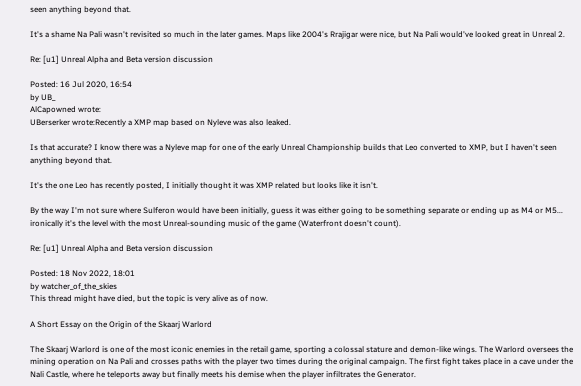seen anything beyond that.

It's a shame Na Pali wasn't revisited so much in the later games. Maps like 2004's Rrajigar were nice, but Na Pali would've looked great in Unreal 2.

Re: [u1] Unreal Alpha and Beta version discussion

Posted: 16 Jul 2020, 16:54
by UB_
AlCapowned wrote:
UBerserker wrote:Recently a XMP map based on Nyleve was also leaked.

Is that accurate? I know there was a Nyleve map for one of the early Unreal Championship builds that Leo converted to XMP, but I haven't seen anything beyond that.

It's the one Leo has recently posted, I initially thought it was XMP related but looks like it isn't.

By the way I'm not sure where Sulferon would have been initially, guess it was either going to be something separate or ending up as M4 or M5... ironically it's the level with the most Unreal-sounding music of the game (Waterfront doesn't count).

Re: [u1] Unreal Alpha and Beta version discussion

Posted: 18 Nov 2022, 18:01
by watcher_of_the_skies
This thread might have died, but the topic is very alive as of now.

A Short Essay on the Origin of the Skaarj Warlord

The Skaarj Warlord is one of the most iconic enemies in the retail game, sporting a colossal stature and demon-like wings. The Warlord oversees the mining operation on Na Pali and crosses paths with the player two times during the original campaign. The first fight takes place in a cave under the Nali Castle, where he teleports away but finally meets his demise when the player infiltrates the Generator.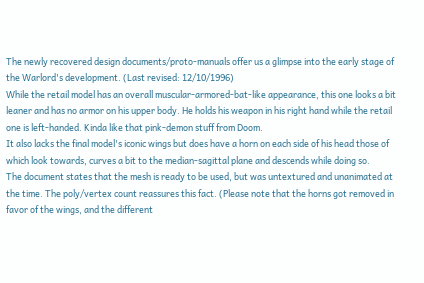The newly recovered design documents/proto-manuals offer us a glimpse into the early stage of the Warlord's development. (Last revised: 12/10/1996)
While the retail model has an overall muscular-armored-bat-like appearance, this one looks a bit leaner and has no armor on his upper body. He holds his weapon in his right hand while the retail one is left-handed. Kinda like that pink-demon stuff from Doom.
It also lacks the final model's iconic wings but does have a horn on each side of his head those of which look towards, curves a bit to the median-sagittal plane and descends while doing so.
The document states that the mesh is ready to be used, but was untextured and unanimated at the time. The poly/vertex count reassures this fact. (Please note that the horns got removed in favor of the wings, and the different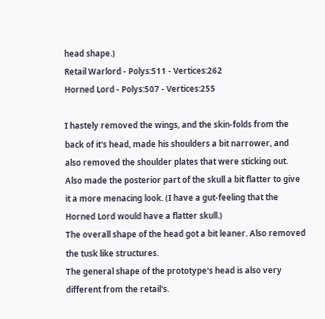head shape.)
Retail Warlord - Polys:511 - Vertices:262
Horned Lord - Polys:507 - Vertices:255

I hastely removed the wings, and the skin-folds from the back of it's head, made his shoulders a bit narrower, and also removed the shoulder plates that were sticking out.
Also made the posterior part of the skull a bit flatter to give it a more menacing look. (I have a gut-feeling that the Horned Lord would have a flatter skull.)
The overall shape of the head got a bit leaner. Also removed the tusk like structures.
The general shape of the prototype's head is also very different from the retail's.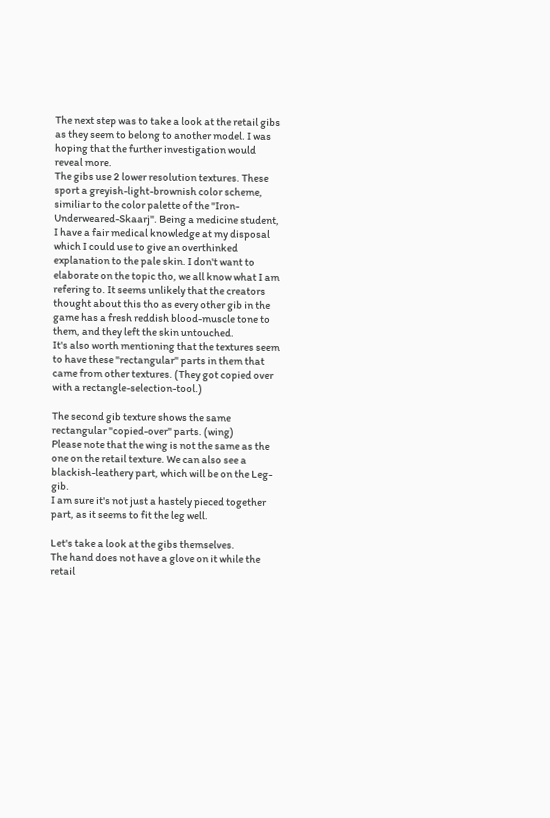The next step was to take a look at the retail gibs as they seem to belong to another model. I was hoping that the further investigation would reveal more.
The gibs use 2 lower resolution textures. These sport a greyish-light-brownish color scheme, similiar to the color palette of the "Iron-Underweared-Skaarj". Being a medicine student, I have a fair medical knowledge at my disposal which I could use to give an overthinked explanation to the pale skin. I don't want to elaborate on the topic tho, we all know what I am refering to. It seems unlikely that the creators thought about this tho as every other gib in the game has a fresh reddish blood-muscle tone to them, and they left the skin untouched.
It's also worth mentioning that the textures seem to have these "rectangular" parts in them that came from other textures. (They got copied over with a rectangle-selection-tool.)

The second gib texture shows the same rectangular "copied-over" parts. (wing)
Please note that the wing is not the same as the one on the retail texture. We can also see a blackish-leathery part, which will be on the Leg-gib.
I am sure it's not just a hastely pieced together part, as it seems to fit the leg well.

Let's take a look at the gibs themselves.
The hand does not have a glove on it while the retail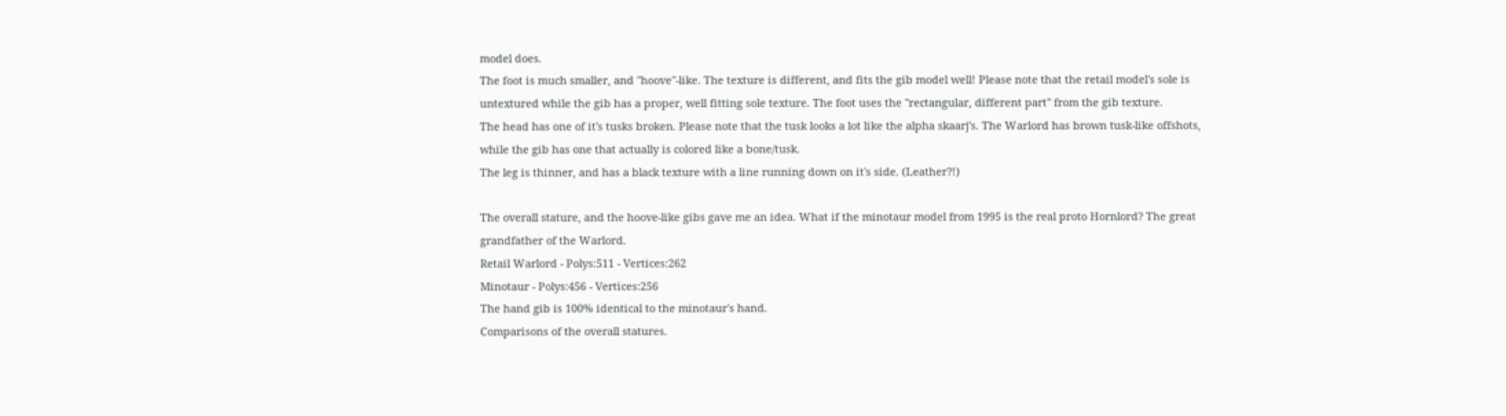model does.
The foot is much smaller, and "hoove"-like. The texture is different, and fits the gib model well! Please note that the retail model's sole is untextured while the gib has a proper, well fitting sole texture. The foot uses the "rectangular, different part" from the gib texture.
The head has one of it's tusks broken. Please note that the tusk looks a lot like the alpha skaarj's. The Warlord has brown tusk-like offshots, while the gib has one that actually is colored like a bone/tusk.
The leg is thinner, and has a black texture with a line running down on it's side. (Leather?!)

The overall stature, and the hoove-like gibs gave me an idea. What if the minotaur model from 1995 is the real proto Hornlord? The great grandfather of the Warlord.
Retail Warlord - Polys:511 - Vertices:262
Minotaur - Polys:456 - Vertices:256
The hand gib is 100% identical to the minotaur's hand.
Comparisons of the overall statures.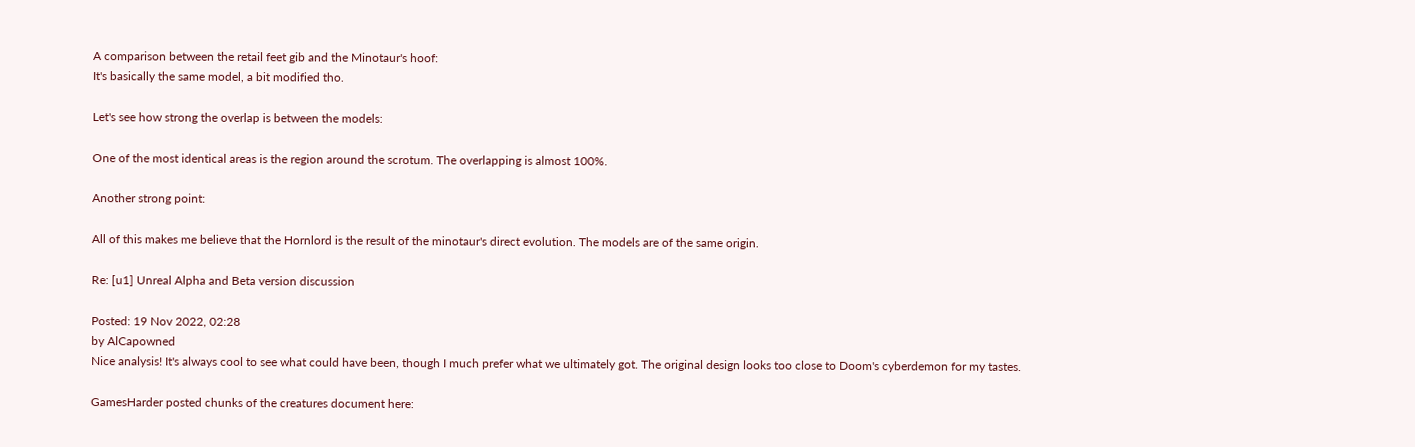A comparison between the retail feet gib and the Minotaur's hoof:
It's basically the same model, a bit modified tho.

Let's see how strong the overlap is between the models:

One of the most identical areas is the region around the scrotum. The overlapping is almost 100%.

Another strong point:

All of this makes me believe that the Hornlord is the result of the minotaur's direct evolution. The models are of the same origin.

Re: [u1] Unreal Alpha and Beta version discussion

Posted: 19 Nov 2022, 02:28
by AlCapowned
Nice analysis! It's always cool to see what could have been, though I much prefer what we ultimately got. The original design looks too close to Doom's cyberdemon for my tastes.

GamesHarder posted chunks of the creatures document here: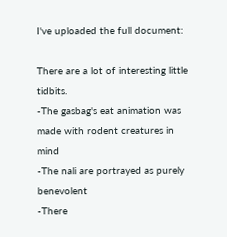I've uploaded the full document:

There are a lot of interesting little tidbits.
-The gasbag's eat animation was made with rodent creatures in mind
-The nali are portrayed as purely benevolent
-There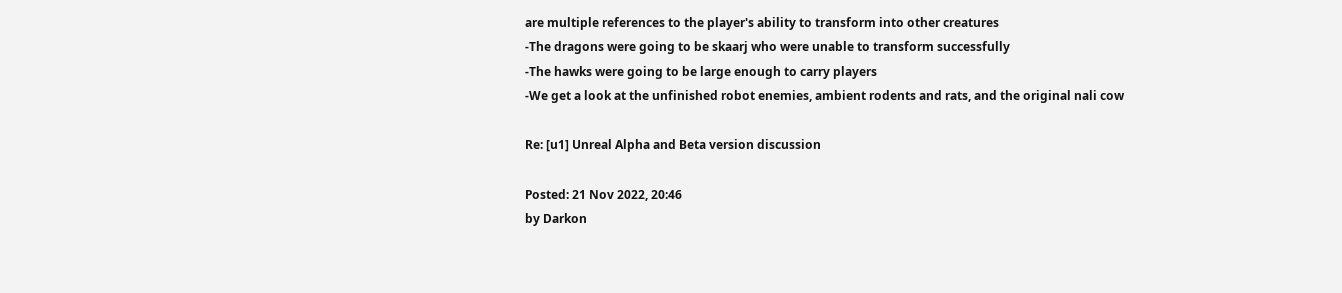are multiple references to the player's ability to transform into other creatures
-The dragons were going to be skaarj who were unable to transform successfully
-The hawks were going to be large enough to carry players
-We get a look at the unfinished robot enemies, ambient rodents and rats, and the original nali cow

Re: [u1] Unreal Alpha and Beta version discussion

Posted: 21 Nov 2022, 20:46
by Darkon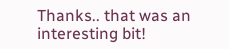Thanks.. that was an interesting bit!